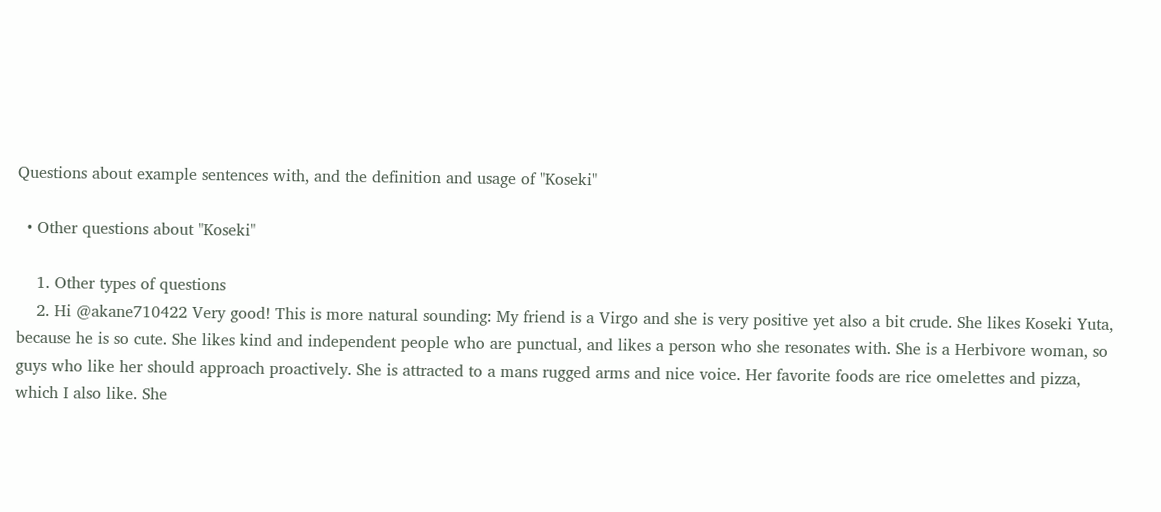Questions about example sentences with, and the definition and usage of "Koseki"

  • Other questions about "Koseki"

    1. Other types of questions
    2. Hi @akane710422 Very good! This is more natural sounding: My friend is a Virgo and she is very positive yet also a bit crude. She likes Koseki Yuta, because he is so cute. She likes kind and independent people who are punctual, and likes a person who she resonates with. She is a Herbivore woman, so guys who like her should approach proactively. She is attracted to a mans rugged arms and nice voice. Her favorite foods are rice omelettes and pizza, which I also like. She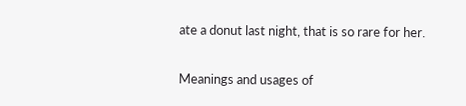ate a donut last night, that is so rare for her.

Meanings and usages of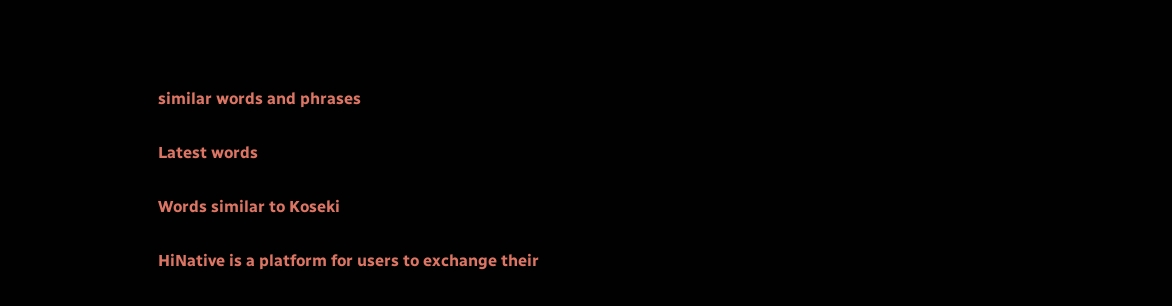similar words and phrases

Latest words

Words similar to Koseki

HiNative is a platform for users to exchange their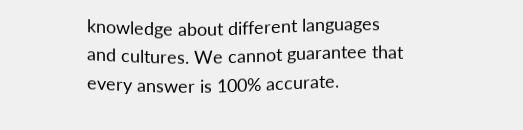knowledge about different languages and cultures. We cannot guarantee that every answer is 100% accurate.